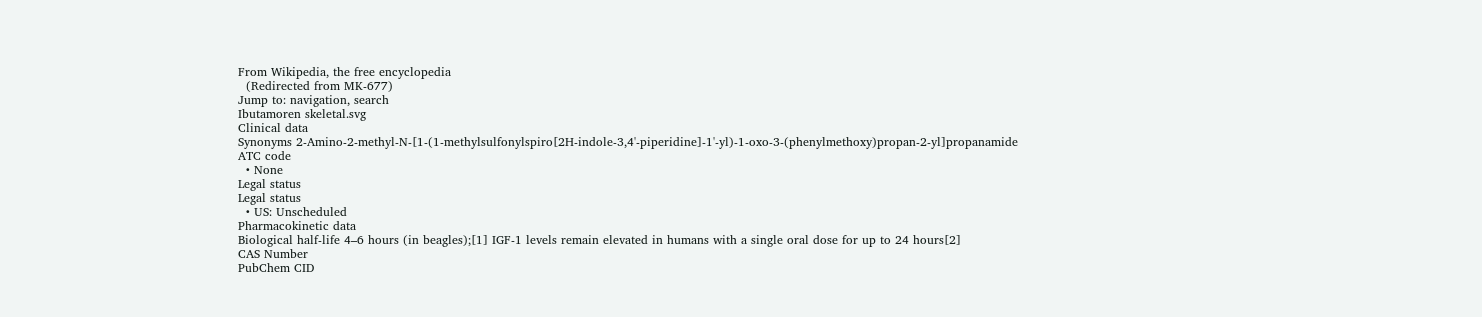From Wikipedia, the free encyclopedia
  (Redirected from MK-677)
Jump to: navigation, search
Ibutamoren skeletal.svg
Clinical data
Synonyms 2-Amino-2-methyl-N-[1-(1-methylsulfonylspiro[2H-indole-3,4'-piperidine]-1'-yl)-1-oxo-3-(phenylmethoxy)propan-2-yl]propanamide
ATC code
  • None
Legal status
Legal status
  • US: Unscheduled
Pharmacokinetic data
Biological half-life 4–6 hours (in beagles);[1] IGF-1 levels remain elevated in humans with a single oral dose for up to 24 hours[2]
CAS Number
PubChem CID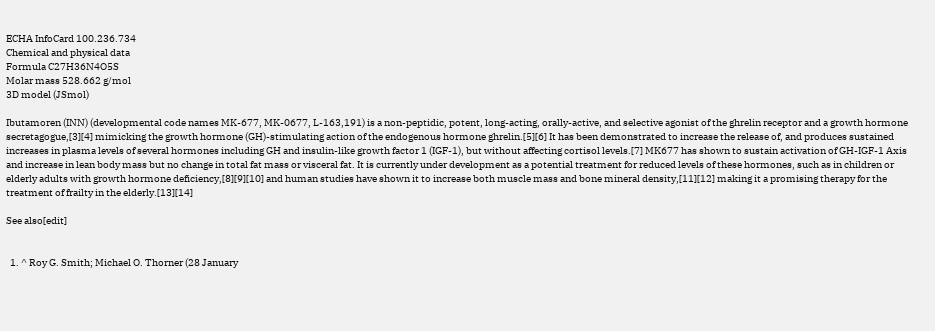ECHA InfoCard 100.236.734
Chemical and physical data
Formula C27H36N4O5S
Molar mass 528.662 g/mol
3D model (JSmol)

Ibutamoren (INN) (developmental code names MK-677, MK-0677, L-163,191) is a non-peptidic, potent, long-acting, orally-active, and selective agonist of the ghrelin receptor and a growth hormone secretagogue,[3][4] mimicking the growth hormone (GH)-stimulating action of the endogenous hormone ghrelin.[5][6] It has been demonstrated to increase the release of, and produces sustained increases in plasma levels of several hormones including GH and insulin-like growth factor 1 (IGF-1), but without affecting cortisol levels.[7] MK677 has shown to sustain activation of GH-IGF-1 Axis and increase in lean body mass but no change in total fat mass or visceral fat. It is currently under development as a potential treatment for reduced levels of these hormones, such as in children or elderly adults with growth hormone deficiency,[8][9][10] and human studies have shown it to increase both muscle mass and bone mineral density,[11][12] making it a promising therapy for the treatment of frailty in the elderly.[13][14]

See also[edit]


  1. ^ Roy G. Smith; Michael O. Thorner (28 January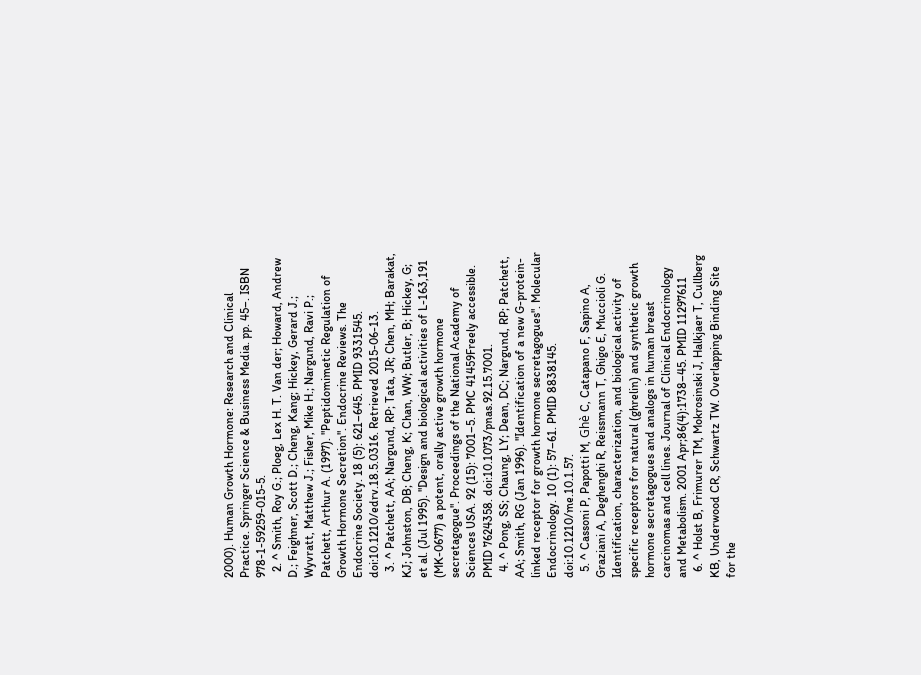2000). Human Growth Hormone: Research and Clinical Practice. Springer Science & Business Media. pp. 45–. ISBN 978-1-59259-015-5.
  2. ^ Smith, Roy G.; Ploeg, Lex H. T. Van der; Howard, Andrew D.; Feighner, Scott D.; Cheng, Kang; Hickey, Gerard J.; Wyvratt, Matthew J.; Fisher, Mike H.; Nargund, Ravi P.; Patchett, Arthur A. (1997). "Peptidomimetic Regulation of Growth Hormone Secretion". Endocrine Reviews. The Endocrine Society. 18 (5): 621–645. PMID 9331545. doi:10.1210/edrv.18.5.0316. Retrieved 2015-06-13.
  3. ^ Patchett, AA; Nargund, RP; Tata, JR; Chen, MH; Barakat, KJ; Johnston, DB; Cheng, K; Chan, WW; Butler, B; Hickey, G; et al. (Jul 1995). "Design and biological activities of L-163,191 (MK-0677) a potent, orally active growth hormone secretagogue". Proceedings of the National Academy of Sciences USA. 92 (15): 7001–5. PMC 41459Freely accessible. PMID 7624358. doi:10.1073/pnas.92.15.7001.
  4. ^ Pong, SS; Chaung, LY; Dean, DC; Nargund, RP; Patchett, AA; Smith, RG (Jan 1996). "Identification of a new G-protein-linked receptor for growth hormone secretagogues". Molecular Endocrinology. 10 (1): 57–61. PMID 8838145. doi:10.1210/me.10.1.57.
  5. ^ Cassoni P, Papotti M, Ghè C, Catapano F, Sapino A, Graziani A, Deghenghi R, Reissmann T, Ghigo E, Muccioli G. Identification, characterization, and biological activity of specific receptors for natural (ghrelin) and synthetic growth hormone secretagogues and analogs in human breast carcinomas and cell lines. Journal of Clinical Endocrinology and Metabolism. 2001 Apr;86(4):1738–45. PMID 11297611
  6. ^ Holst B, Frimurer TM, Mokrosinski J, Halkjaer T, Cullberg KB, Underwood CR, Schwartz TW. Overlapping Binding Site for the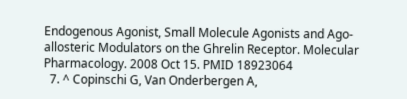Endogenous Agonist, Small Molecule Agonists and Ago-allosteric Modulators on the Ghrelin Receptor. Molecular Pharmacology. 2008 Oct 15. PMID 18923064
  7. ^ Copinschi G, Van Onderbergen A,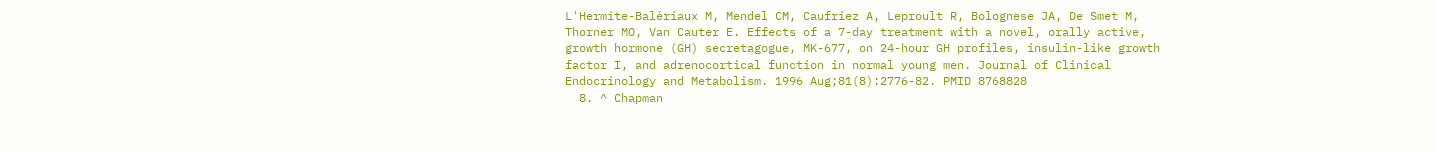L'Hermite-Balériaux M, Mendel CM, Caufriez A, Leproult R, Bolognese JA, De Smet M, Thorner MO, Van Cauter E. Effects of a 7-day treatment with a novel, orally active, growth hormone (GH) secretagogue, MK-677, on 24-hour GH profiles, insulin-like growth factor I, and adrenocortical function in normal young men. Journal of Clinical Endocrinology and Metabolism. 1996 Aug;81(8):2776-82. PMID 8768828
  8. ^ Chapman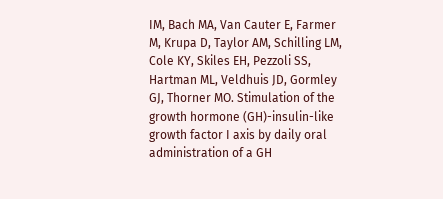IM, Bach MA, Van Cauter E, Farmer M, Krupa D, Taylor AM, Schilling LM, Cole KY, Skiles EH, Pezzoli SS, Hartman ML, Veldhuis JD, Gormley GJ, Thorner MO. Stimulation of the growth hormone (GH)-insulin-like growth factor I axis by daily oral administration of a GH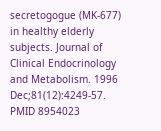secretogogue (MK-677) in healthy elderly subjects. Journal of Clinical Endocrinology and Metabolism. 1996 Dec;81(12):4249-57. PMID 8954023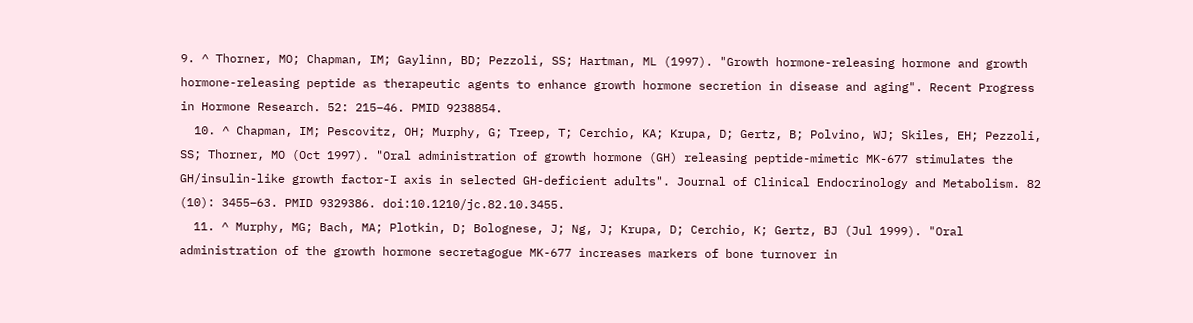9. ^ Thorner, MO; Chapman, IM; Gaylinn, BD; Pezzoli, SS; Hartman, ML (1997). "Growth hormone-releasing hormone and growth hormone-releasing peptide as therapeutic agents to enhance growth hormone secretion in disease and aging". Recent Progress in Hormone Research. 52: 215–46. PMID 9238854.
  10. ^ Chapman, IM; Pescovitz, OH; Murphy, G; Treep, T; Cerchio, KA; Krupa, D; Gertz, B; Polvino, WJ; Skiles, EH; Pezzoli, SS; Thorner, MO (Oct 1997). "Oral administration of growth hormone (GH) releasing peptide-mimetic MK-677 stimulates the GH/insulin-like growth factor-I axis in selected GH-deficient adults". Journal of Clinical Endocrinology and Metabolism. 82 (10): 3455–63. PMID 9329386. doi:10.1210/jc.82.10.3455.
  11. ^ Murphy, MG; Bach, MA; Plotkin, D; Bolognese, J; Ng, J; Krupa, D; Cerchio, K; Gertz, BJ (Jul 1999). "Oral administration of the growth hormone secretagogue MK-677 increases markers of bone turnover in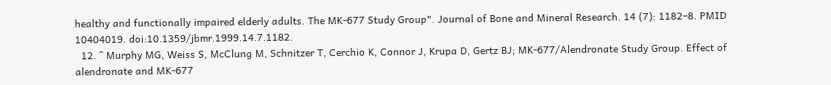healthy and functionally impaired elderly adults. The MK-677 Study Group". Journal of Bone and Mineral Research. 14 (7): 1182–8. PMID 10404019. doi:10.1359/jbmr.1999.14.7.1182.
  12. ^ Murphy MG, Weiss S, McClung M, Schnitzer T, Cerchio K, Connor J, Krupa D, Gertz BJ; MK-677/Alendronate Study Group. Effect of alendronate and MK-677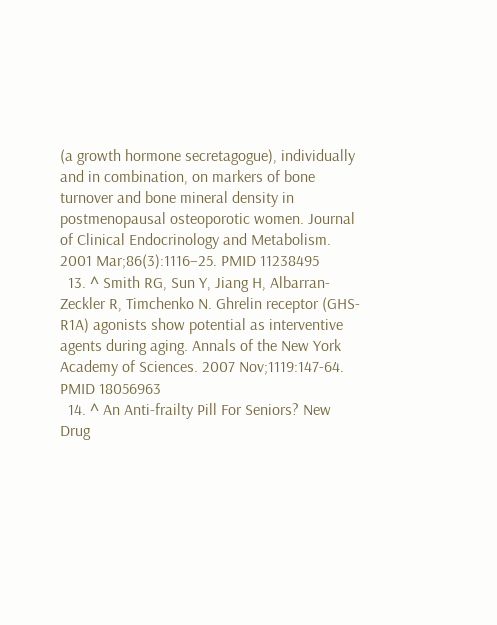(a growth hormone secretagogue), individually and in combination, on markers of bone turnover and bone mineral density in postmenopausal osteoporotic women. Journal of Clinical Endocrinology and Metabolism. 2001 Mar;86(3):1116–25. PMID 11238495
  13. ^ Smith RG, Sun Y, Jiang H, Albarran-Zeckler R, Timchenko N. Ghrelin receptor (GHS-R1A) agonists show potential as interventive agents during aging. Annals of the New York Academy of Sciences. 2007 Nov;1119:147-64. PMID 18056963
  14. ^ An Anti-frailty Pill For Seniors? New Drug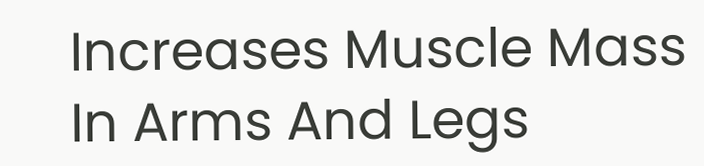Increases Muscle Mass In Arms And Legs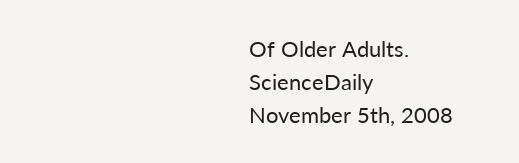Of Older Adults. ScienceDaily November 5th, 2008